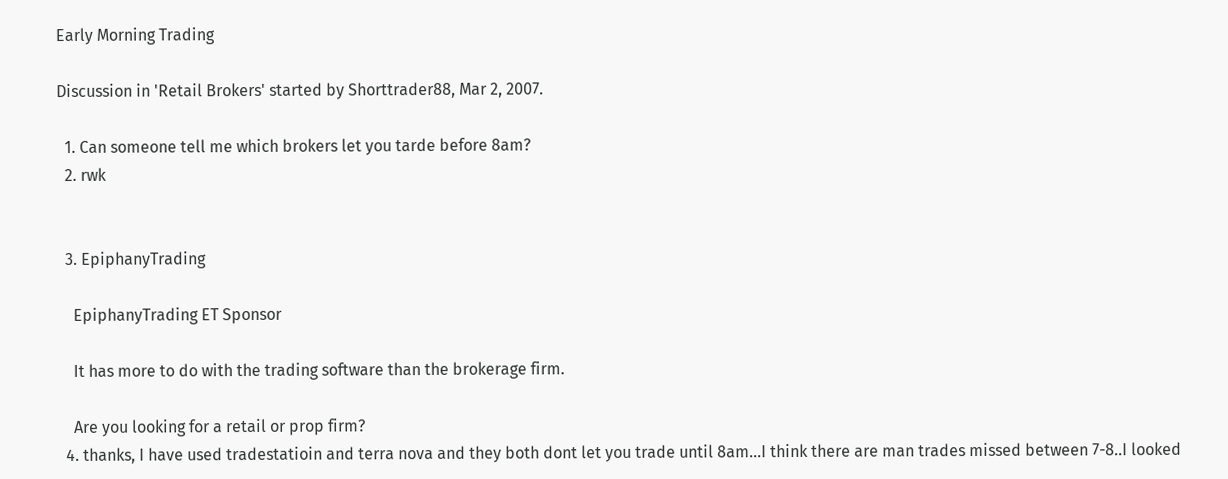Early Morning Trading

Discussion in 'Retail Brokers' started by Shorttrader88, Mar 2, 2007.

  1. Can someone tell me which brokers let you tarde before 8am?
  2. rwk


  3. EpiphanyTrading

    EpiphanyTrading ET Sponsor

    It has more to do with the trading software than the brokerage firm.

    Are you looking for a retail or prop firm?
  4. thanks, I have used tradestatioin and terra nova and they both dont let you trade until 8am...I think there are man trades missed between 7-8..I looked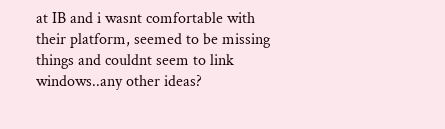at IB and i wasnt comfortable with their platform, seemed to be missing things and couldnt seem to link windows..any other ideas?